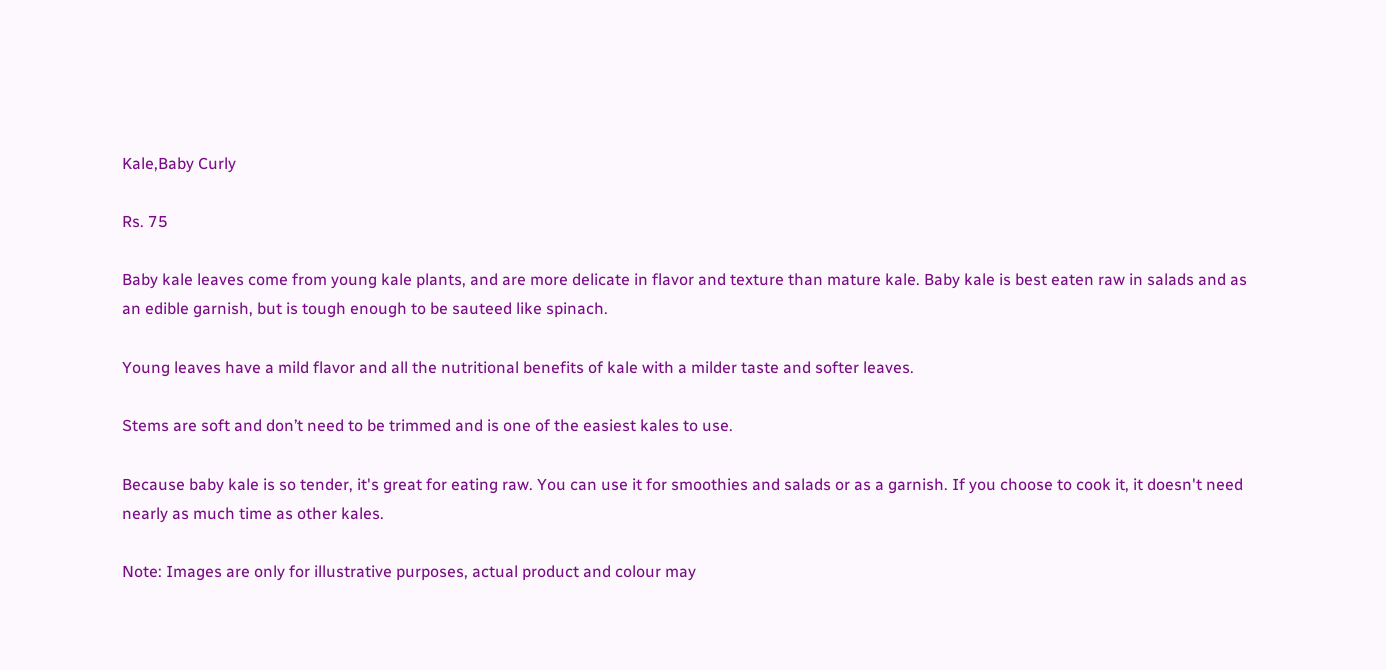Kale,Baby Curly

Rs. 75

Baby kale leaves come from young kale plants, and are more delicate in flavor and texture than mature kale. Baby kale is best eaten raw in salads and as an edible garnish, but is tough enough to be sauteed like spinach.

Young leaves have a mild flavor and all the nutritional benefits of kale with a milder taste and softer leaves.

Stems are soft and don’t need to be trimmed and is one of the easiest kales to use.

Because baby kale is so tender, it's great for eating raw. You can use it for smoothies and salads or as a garnish. If you choose to cook it, it doesn't need nearly as much time as other kales.

Note: Images are only for illustrative purposes, actual product and colour may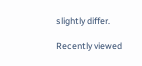slightly differ.

Recently viewed